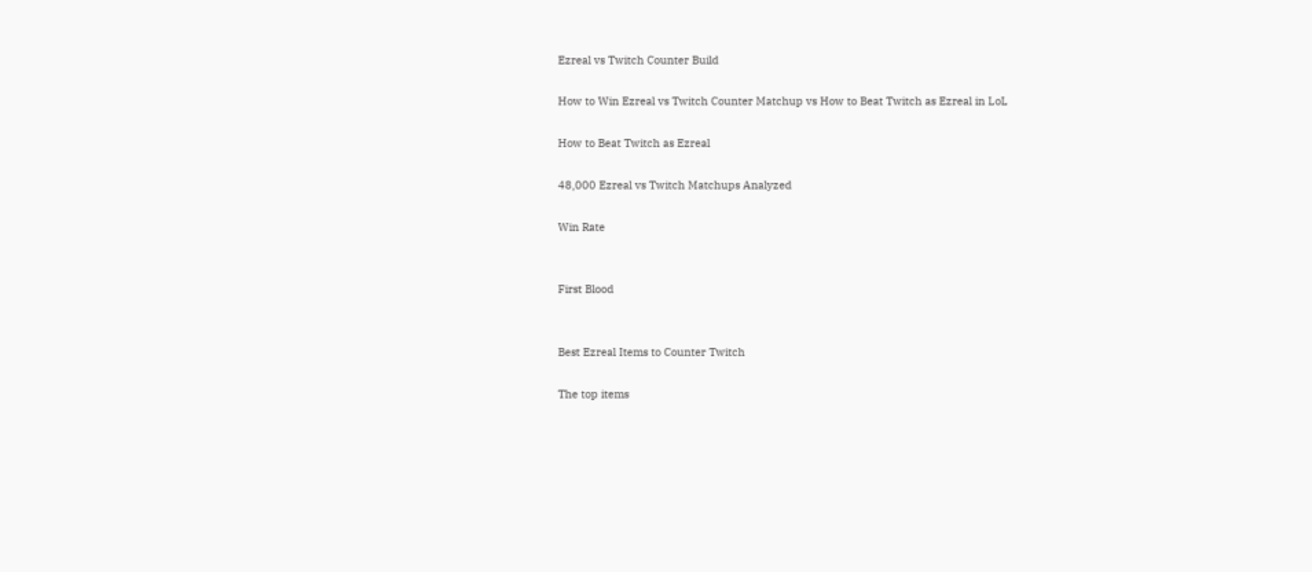Ezreal vs Twitch Counter Build

How to Win Ezreal vs Twitch Counter Matchup vs How to Beat Twitch as Ezreal in LoL

How to Beat Twitch as Ezreal

48,000 Ezreal vs Twitch Matchups Analyzed

Win Rate


First Blood


Best Ezreal Items to Counter Twitch

The top items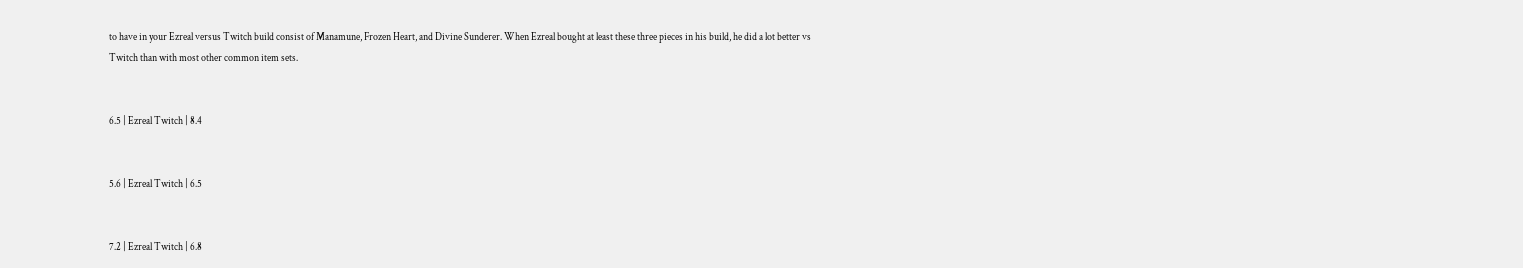to have in your Ezreal versus Twitch build consist of Manamune, Frozen Heart, and Divine Sunderer. When Ezreal bought at least these three pieces in his build, he did a lot better vs Twitch than with most other common item sets.


6.5 | Ezreal Twitch | 8.4


5.6 | Ezreal Twitch | 6.5


7.2 | Ezreal Twitch | 6.8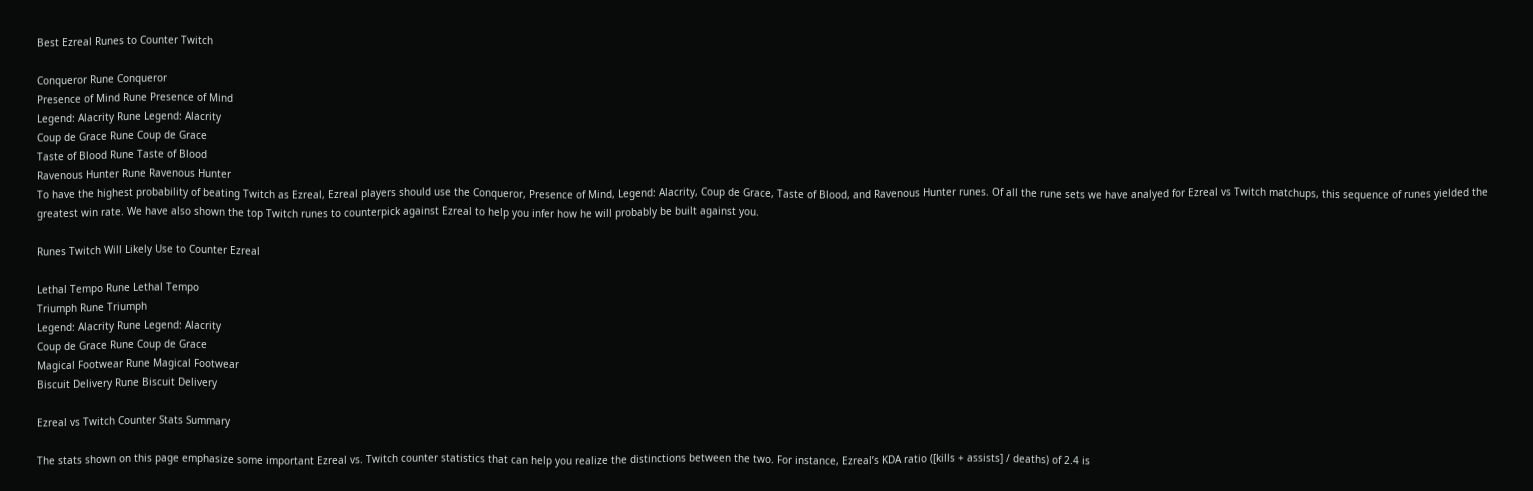Best Ezreal Runes to Counter Twitch

Conqueror Rune Conqueror
Presence of Mind Rune Presence of Mind
Legend: Alacrity Rune Legend: Alacrity
Coup de Grace Rune Coup de Grace
Taste of Blood Rune Taste of Blood
Ravenous Hunter Rune Ravenous Hunter
To have the highest probability of beating Twitch as Ezreal, Ezreal players should use the Conqueror, Presence of Mind, Legend: Alacrity, Coup de Grace, Taste of Blood, and Ravenous Hunter runes. Of all the rune sets we have analyed for Ezreal vs Twitch matchups, this sequence of runes yielded the greatest win rate. We have also shown the top Twitch runes to counterpick against Ezreal to help you infer how he will probably be built against you.

Runes Twitch Will Likely Use to Counter Ezreal

Lethal Tempo Rune Lethal Tempo
Triumph Rune Triumph
Legend: Alacrity Rune Legend: Alacrity
Coup de Grace Rune Coup de Grace
Magical Footwear Rune Magical Footwear
Biscuit Delivery Rune Biscuit Delivery

Ezreal vs Twitch Counter Stats Summary

The stats shown on this page emphasize some important Ezreal vs. Twitch counter statistics that can help you realize the distinctions between the two. For instance, Ezreal’s KDA ratio ([kills + assists] / deaths) of 2.4 is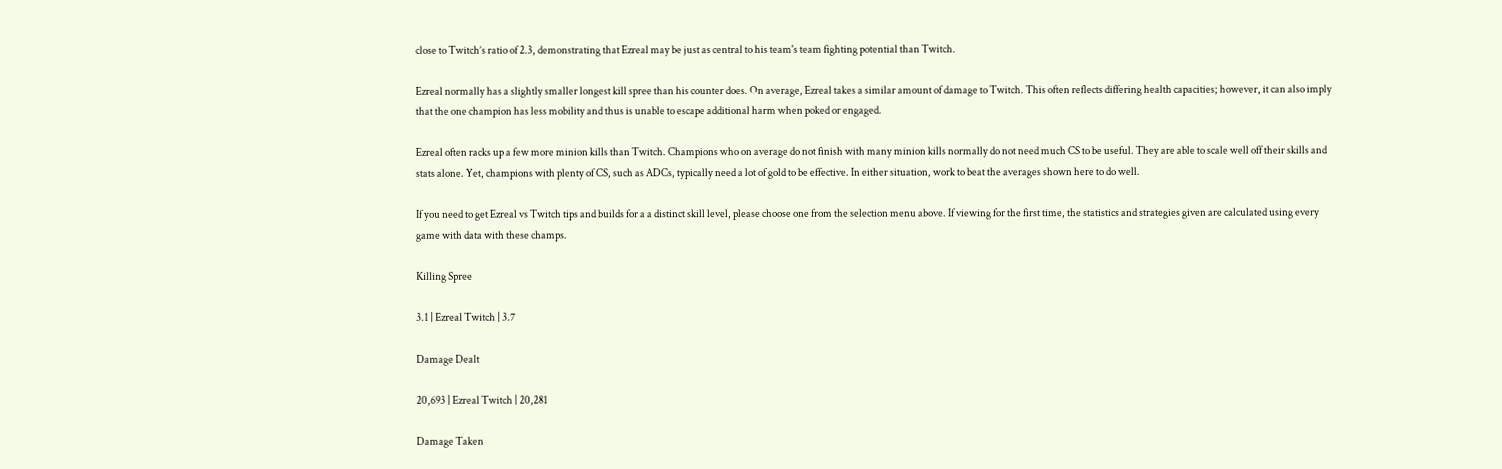close to Twitch’s ratio of 2.3, demonstrating that Ezreal may be just as central to his team's team fighting potential than Twitch.

Ezreal normally has a slightly smaller longest kill spree than his counter does. On average, Ezreal takes a similar amount of damage to Twitch. This often reflects differing health capacities; however, it can also imply that the one champion has less mobility and thus is unable to escape additional harm when poked or engaged.

Ezreal often racks up a few more minion kills than Twitch. Champions who on average do not finish with many minion kills normally do not need much CS to be useful. They are able to scale well off their skills and stats alone. Yet, champions with plenty of CS, such as ADCs, typically need a lot of gold to be effective. In either situation, work to beat the averages shown here to do well.

If you need to get Ezreal vs Twitch tips and builds for a a distinct skill level, please choose one from the selection menu above. If viewing for the first time, the statistics and strategies given are calculated using every game with data with these champs.

Killing Spree

3.1 | Ezreal Twitch | 3.7

Damage Dealt

20,693 | Ezreal Twitch | 20,281

Damage Taken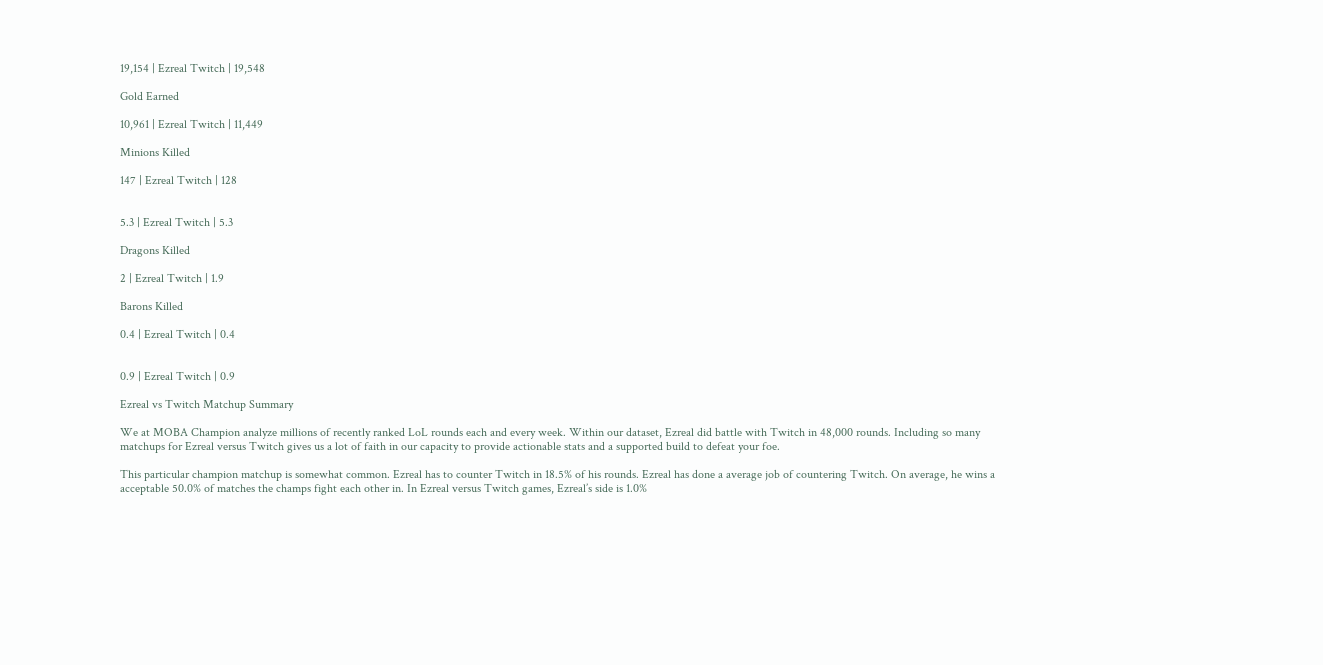19,154 | Ezreal Twitch | 19,548

Gold Earned

10,961 | Ezreal Twitch | 11,449

Minions Killed

147 | Ezreal Twitch | 128


5.3 | Ezreal Twitch | 5.3

Dragons Killed

2 | Ezreal Twitch | 1.9

Barons Killed

0.4 | Ezreal Twitch | 0.4


0.9 | Ezreal Twitch | 0.9

Ezreal vs Twitch Matchup Summary

We at MOBA Champion analyze millions of recently ranked LoL rounds each and every week. Within our dataset, Ezreal did battle with Twitch in 48,000 rounds. Including so many matchups for Ezreal versus Twitch gives us a lot of faith in our capacity to provide actionable stats and a supported build to defeat your foe.

This particular champion matchup is somewhat common. Ezreal has to counter Twitch in 18.5% of his rounds. Ezreal has done a average job of countering Twitch. On average, he wins a acceptable 50.0% of matches the champs fight each other in. In Ezreal versus Twitch games, Ezreal’s side is 1.0%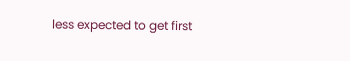less expected to get first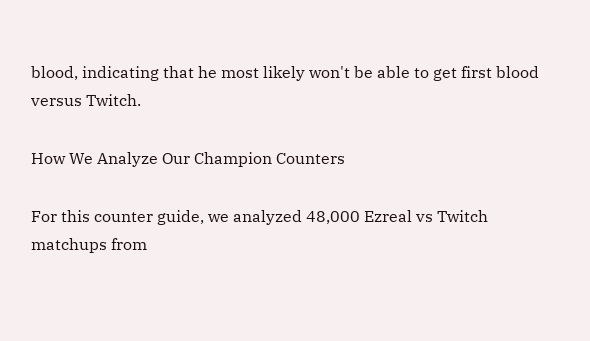blood, indicating that he most likely won't be able to get first blood versus Twitch.

How We Analyze Our Champion Counters

For this counter guide, we analyzed 48,000 Ezreal vs Twitch matchups from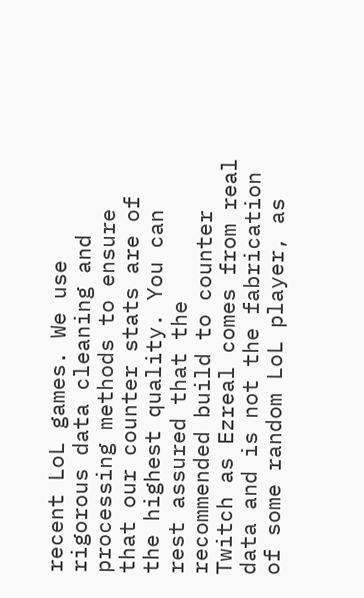recent LoL games. We use rigorous data cleaning and processing methods to ensure that our counter stats are of the highest quality. You can rest assured that the recommended build to counter Twitch as Ezreal comes from real data and is not the fabrication of some random LoL player, as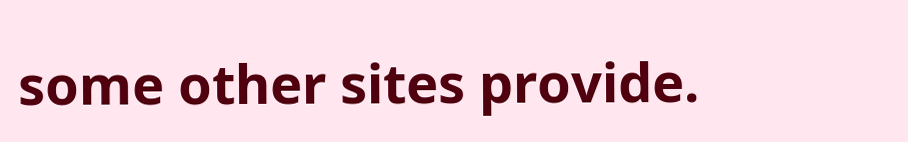some other sites provide.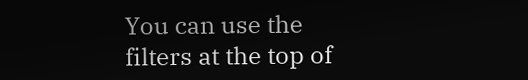You can use the filters at the top of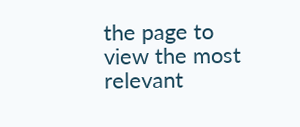the page to view the most relevant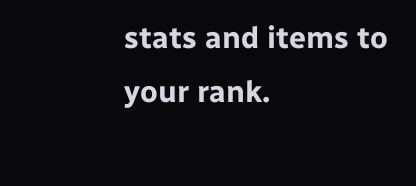stats and items to your rank.